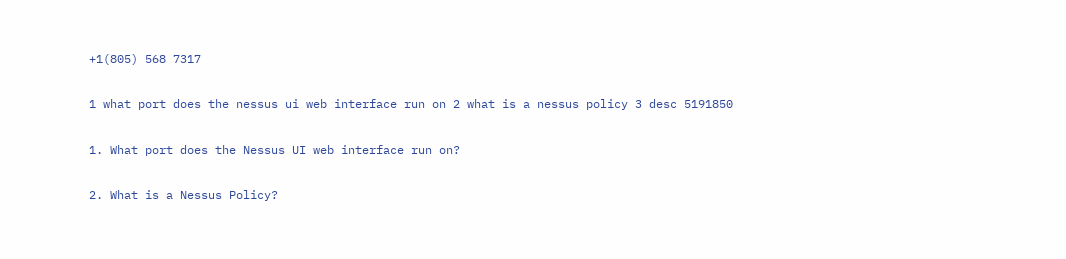+1(805) 568 7317

1 what port does the nessus ui web interface run on 2 what is a nessus policy 3 desc 5191850

1. What port does the Nessus UI web interface run on?

2. What is a Nessus Policy?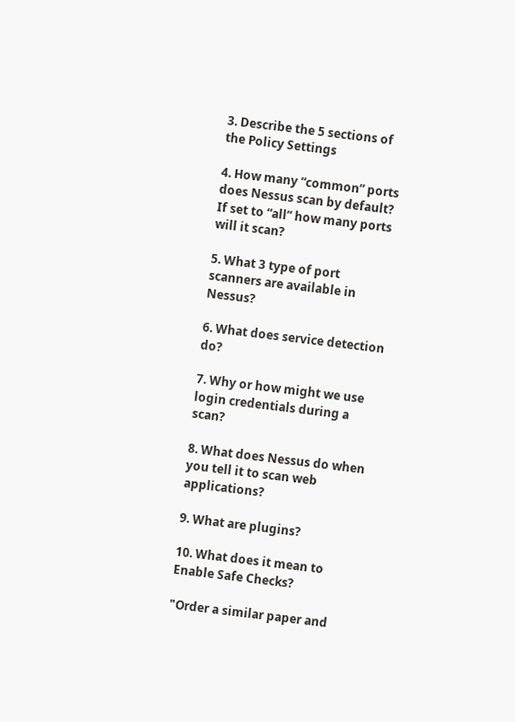3. Describe the 5 sections of the Policy Settings

4. How many “common” ports does Nessus scan by default? If set to “all” how many ports will it scan?

5. What 3 type of port scanners are available in Nessus?

6. What does service detection do?

7. Why or how might we use login credentials during a scan?

8. What does Nessus do when you tell it to scan web applications?

9. What are plugins?

10. What does it mean to Enable Safe Checks?

"Order a similar paper and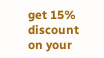get 15% discount on your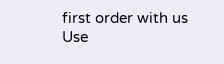first order with us
Use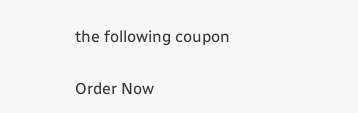the following coupon

Order Now